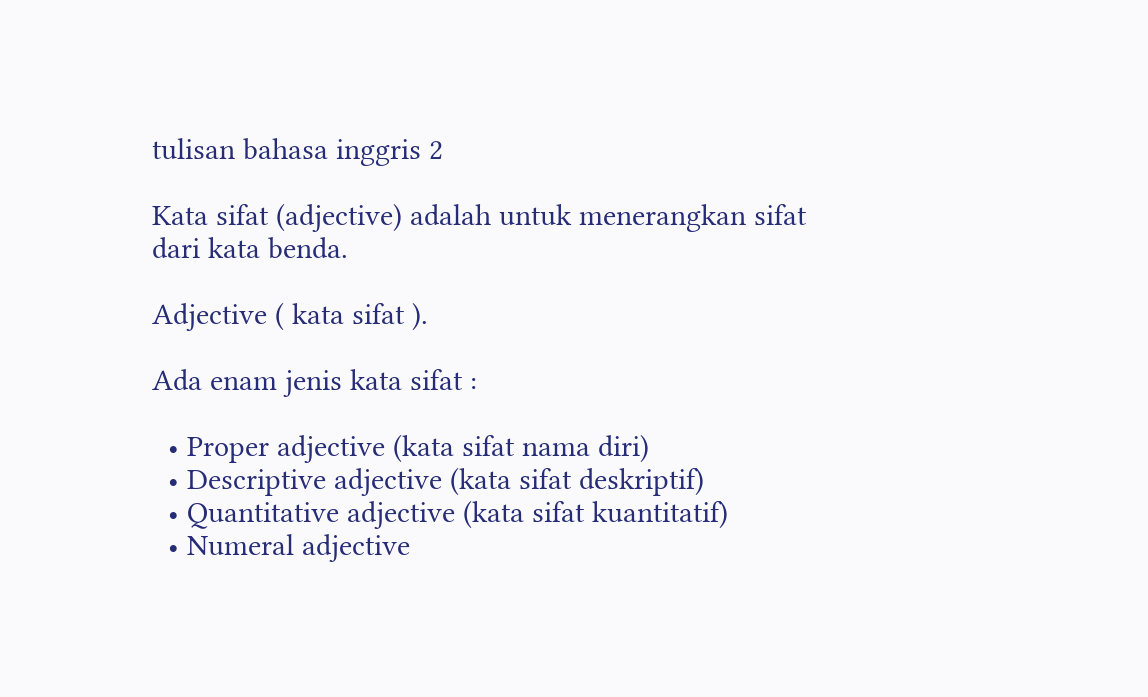tulisan bahasa inggris 2

Kata sifat (adjective) adalah untuk menerangkan sifat dari kata benda.

Adjective ( kata sifat ).

Ada enam jenis kata sifat :

  • Proper adjective (kata sifat nama diri)
  • Descriptive adjective (kata sifat deskriptif)
  • Quantitative adjective (kata sifat kuantitatif)
  • Numeral adjective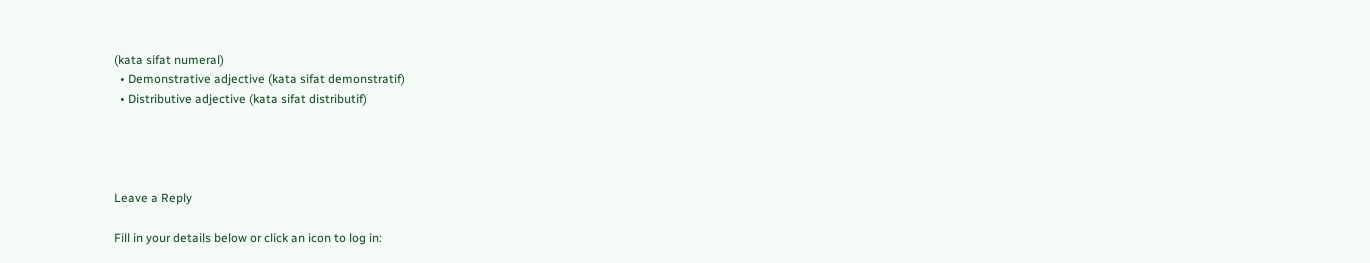(kata sifat numeral)
  • Demonstrative adjective (kata sifat demonstratif)
  • Distributive adjective (kata sifat distributif)




Leave a Reply

Fill in your details below or click an icon to log in: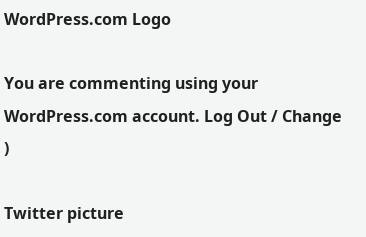WordPress.com Logo

You are commenting using your WordPress.com account. Log Out / Change )

Twitter picture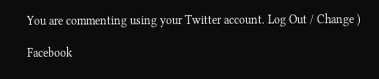You are commenting using your Twitter account. Log Out / Change )

Facebook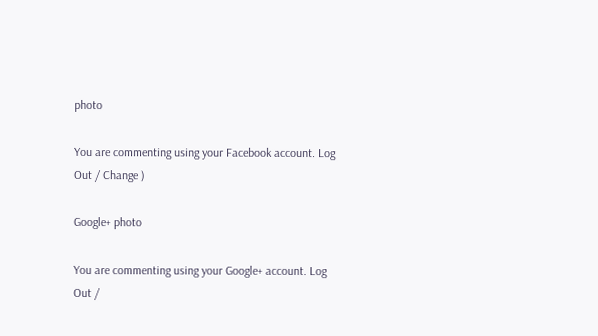photo

You are commenting using your Facebook account. Log Out / Change )

Google+ photo

You are commenting using your Google+ account. Log Out /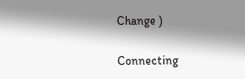Change )

Connecting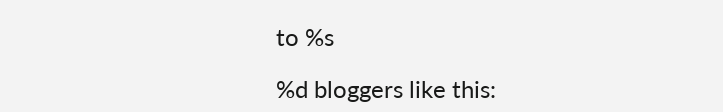to %s

%d bloggers like this: